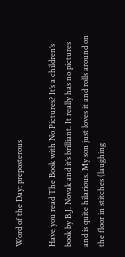Word of the Day: preposterous

Have you read The Book with No Pictures? It’s a children’s book by B.J. Novak and it’s brilliant. It really has no pictures and is quite hilarious. My son just loves it and rolls around on the floor in stitches (laughing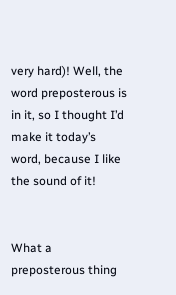very hard)! Well, the word preposterous is in it, so I thought I’d make it today’s word, because I like the sound of it!


What a preposterous thing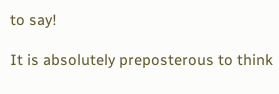to say!

It is absolutely preposterous to think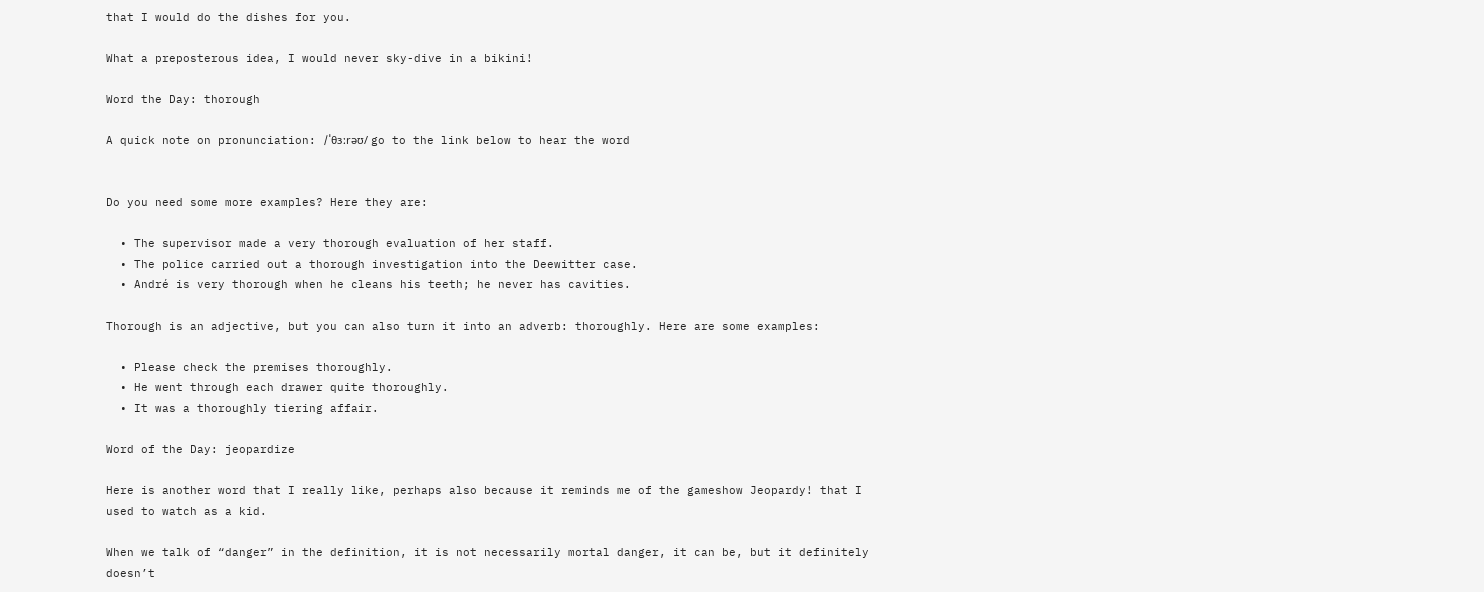that I would do the dishes for you.

What a preposterous idea, I would never sky-dive in a bikini!

Word the Day: thorough

A quick note on pronunciation: /ˈθɜːrəʊ/ go to the link below to hear the word


Do you need some more examples? Here they are:

  • The supervisor made a very thorough evaluation of her staff.
  • The police carried out a thorough investigation into the Deewitter case.
  • André is very thorough when he cleans his teeth; he never has cavities.

Thorough is an adjective, but you can also turn it into an adverb: thoroughly. Here are some examples:

  • Please check the premises thoroughly.
  • He went through each drawer quite thoroughly.
  • It was a thoroughly tiering affair.

Word of the Day: jeopardize

Here is another word that I really like, perhaps also because it reminds me of the gameshow Jeopardy! that I used to watch as a kid.

When we talk of “danger” in the definition, it is not necessarily mortal danger, it can be, but it definitely doesn’t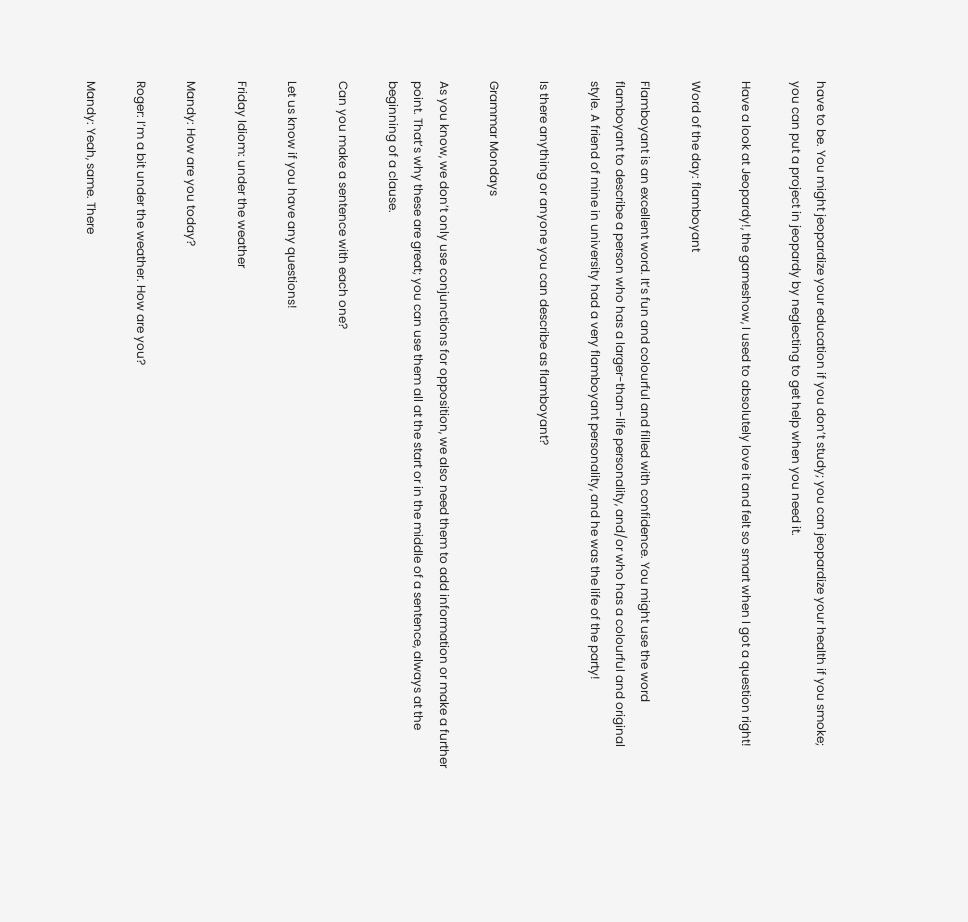have to be. You might jeopardize your education if you don’t study; you can jeopardize your health if you smoke; you can put a project in jeopardy by neglecting to get help when you need it.

Have a look at Jeopardy!, the gameshow, I used to absolutely love it and felt so smart when I got a question right!

Word of the day: flamboyant

Flamboyant is an excellent word. It’s fun and colourful and filled with confidence. You might use the word flamboyant to describe a person who has a larger-than-life personality, and/or who has a colourful and original style. A friend of mine in university had a very flamboyant personality, and he was the life of the party!

Is there anything or anyone you can describe as flamboyant?

Grammar Mondays

As you know, we don’t only use conjunctions for opposition, we also need them to add information or make a further point. That’s why these are great; you can use them all at the start or in the middle of a sentence, always at the beginning of a clause.

Can you make a sentence with each one?

Let us know if you have any questions!

Friday Idiom: under the weather

Mandy: How are you today?

Roger: I’m a bit under the weather. How are you?

Mandy: Yeah, same. There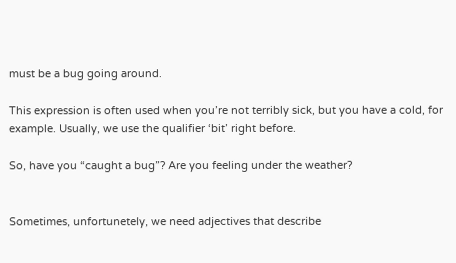must be a bug going around.

This expression is often used when you’re not terribly sick, but you have a cold, for example. Usually, we use the qualifier ‘bit’ right before.

So, have you “caught a bug”? Are you feeling under the weather?


Sometimes, unfortunetely, we need adjectives that describe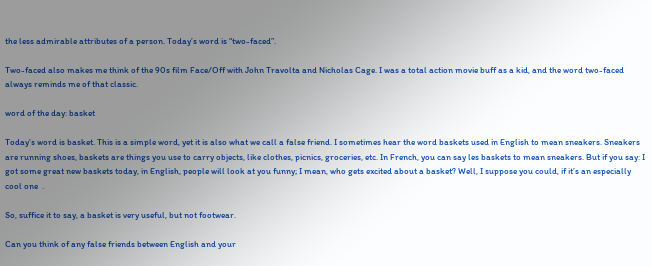the less admirable attributes of a person. Today’s word is “two-faced”.

Two-faced also makes me think of the 90s film Face/Off with John Travolta and Nicholas Cage. I was a total action movie buff as a kid, and the word two-faced always reminds me of that classic.

word of the day: basket

Today’s word is basket. This is a simple word, yet it is also what we call a false friend. I sometimes hear the word baskets used in English to mean sneakers. Sneakers are running shoes, baskets are things you use to carry objects, like clothes, picnics, groceries, etc. In French, you can say les baskets to mean sneakers. But if you say: I got some great new baskets today, in English, people will look at you funny; I mean, who gets excited about a basket? Well, I suppose you could, if it’s an especially cool one  .

So, suffice it to say, a basket is very useful, but not footwear.

Can you think of any false friends between English and your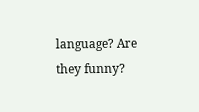language? Are they funny?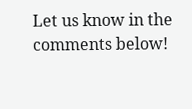Let us know in the comments below!